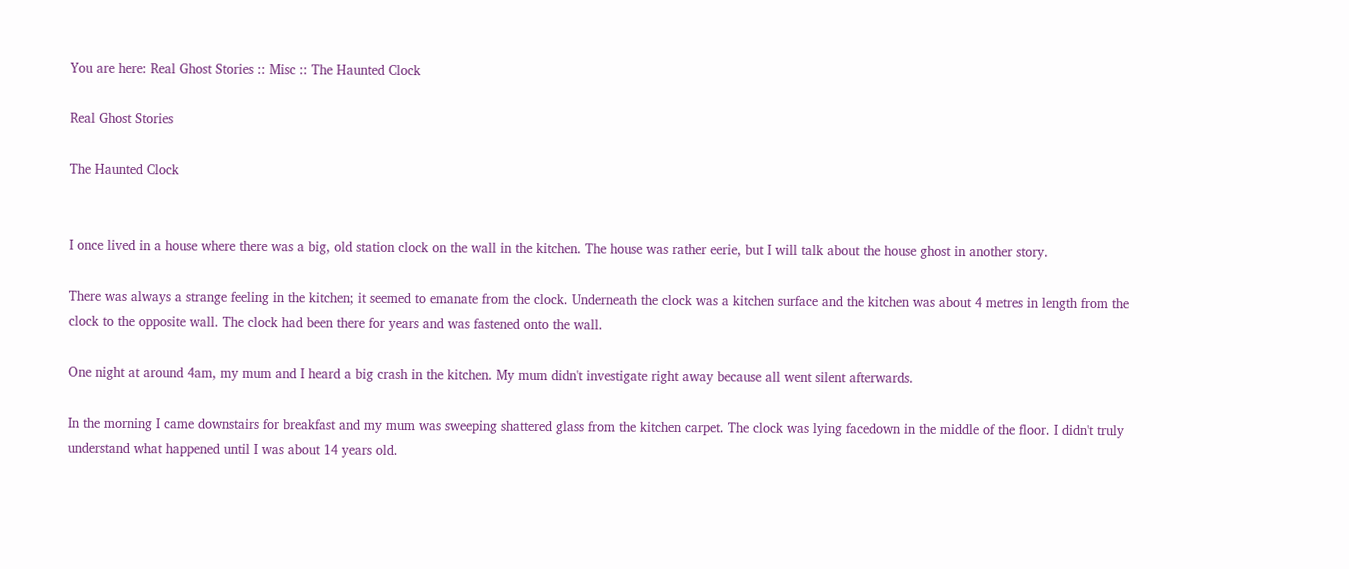You are here: Real Ghost Stories :: Misc :: The Haunted Clock

Real Ghost Stories

The Haunted Clock


I once lived in a house where there was a big, old station clock on the wall in the kitchen. The house was rather eerie, but I will talk about the house ghost in another story.

There was always a strange feeling in the kitchen; it seemed to emanate from the clock. Underneath the clock was a kitchen surface and the kitchen was about 4 metres in length from the clock to the opposite wall. The clock had been there for years and was fastened onto the wall.

One night at around 4am, my mum and I heard a big crash in the kitchen. My mum didn't investigate right away because all went silent afterwards.

In the morning I came downstairs for breakfast and my mum was sweeping shattered glass from the kitchen carpet. The clock was lying facedown in the middle of the floor. I didn't truly understand what happened until I was about 14 years old.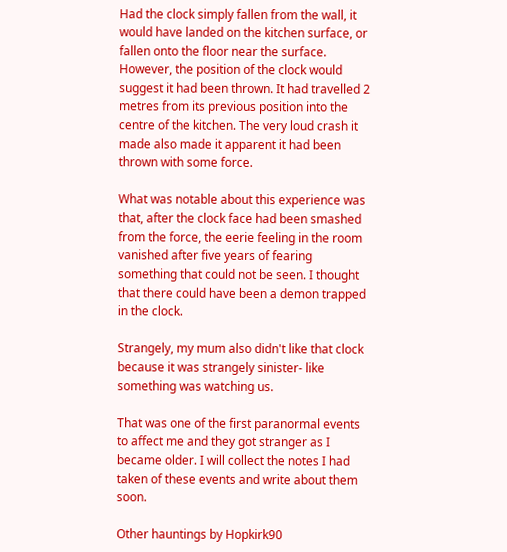Had the clock simply fallen from the wall, it would have landed on the kitchen surface, or fallen onto the floor near the surface. However, the position of the clock would suggest it had been thrown. It had travelled 2 metres from its previous position into the centre of the kitchen. The very loud crash it made also made it apparent it had been thrown with some force.

What was notable about this experience was that, after the clock face had been smashed from the force, the eerie feeling in the room vanished after five years of fearing something that could not be seen. I thought that there could have been a demon trapped in the clock.

Strangely, my mum also didn't like that clock because it was strangely sinister- like something was watching us.

That was one of the first paranormal events to affect me and they got stranger as I became older. I will collect the notes I had taken of these events and write about them soon.

Other hauntings by Hopkirk90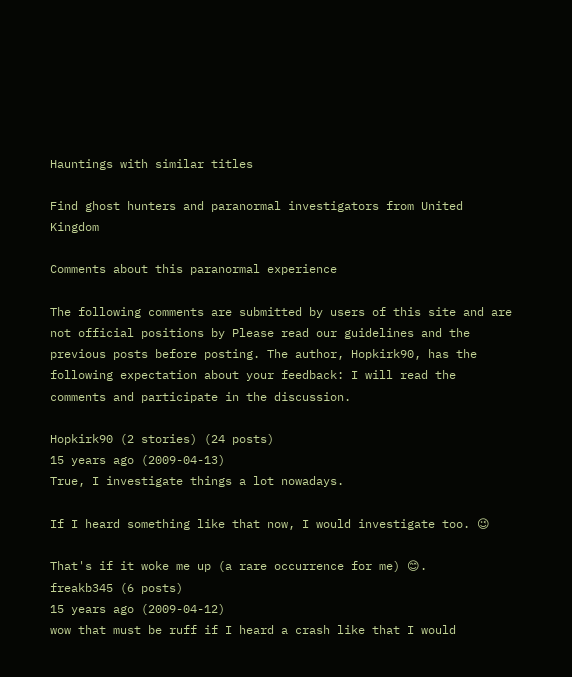Hauntings with similar titles

Find ghost hunters and paranormal investigators from United Kingdom

Comments about this paranormal experience

The following comments are submitted by users of this site and are not official positions by Please read our guidelines and the previous posts before posting. The author, Hopkirk90, has the following expectation about your feedback: I will read the comments and participate in the discussion.

Hopkirk90 (2 stories) (24 posts)
15 years ago (2009-04-13)
True, I investigate things a lot nowadays.

If I heard something like that now, I would investigate too. 😉

That's if it woke me up (a rare occurrence for me) 😊.
freakb345 (6 posts)
15 years ago (2009-04-12)
wow that must be ruff if I heard a crash like that I would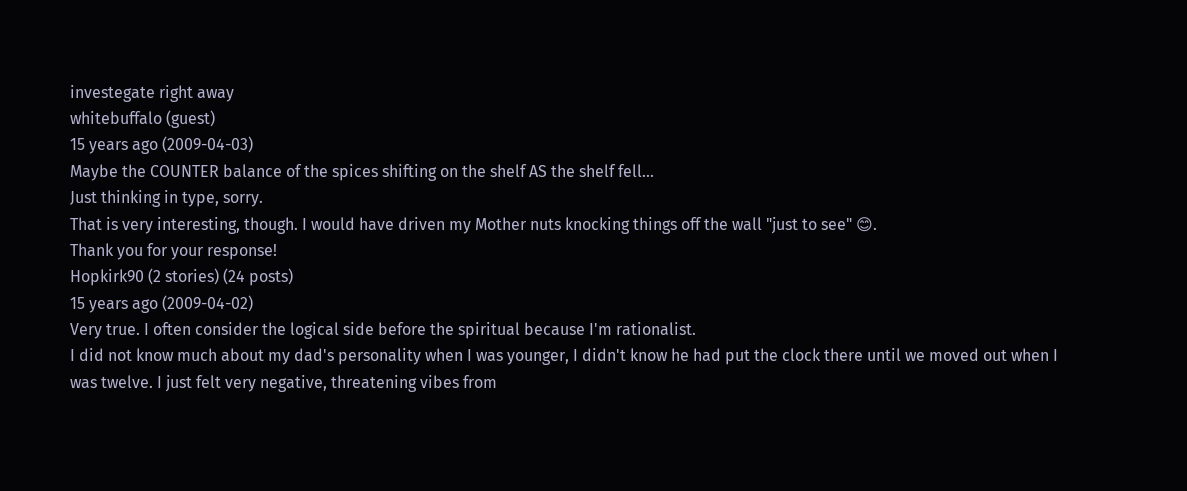investegate right away
whitebuffalo (guest)
15 years ago (2009-04-03)
Maybe the COUNTER balance of the spices shifting on the shelf AS the shelf fell...
Just thinking in type, sorry.
That is very interesting, though. I would have driven my Mother nuts knocking things off the wall "just to see" 😊.
Thank you for your response!
Hopkirk90 (2 stories) (24 posts)
15 years ago (2009-04-02)
Very true. I often consider the logical side before the spiritual because I'm rationalist.
I did not know much about my dad's personality when I was younger, I didn't know he had put the clock there until we moved out when I was twelve. I just felt very negative, threatening vibes from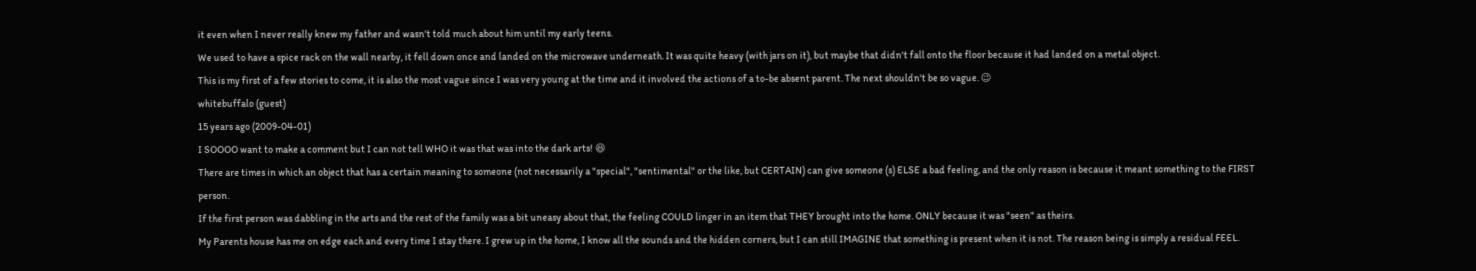it even when I never really knew my father and wasn't told much about him until my early teens.
We used to have a spice rack on the wall nearby, it fell down once and landed on the microwave underneath. It was quite heavy (with jars on it), but maybe that didn't fall onto the floor because it had landed on a metal object.
This is my first of a few stories to come, it is also the most vague since I was very young at the time and it involved the actions of a to-be absent parent. The next shouldn't be so vague. 😉
whitebuffalo (guest)
15 years ago (2009-04-01)
I SOOOO want to make a comment but I can not tell WHO it was that was into the dark arts! 😆
There are times in which an object that has a certain meaning to someone (not necessarily a "special", "sentimental" or the like, but CERTAIN) can give someone (s) ELSE a bad feeling, and the only reason is because it meant something to the FIRST person.
If the first person was dabbling in the arts and the rest of the family was a bit uneasy about that, the feeling COULD linger in an item that THEY brought into the home. ONLY because it was "seen" as theirs.
My Parents house has me on edge each and every time I stay there. I grew up in the home, I know all the sounds and the hidden corners, but I can still IMAGINE that something is present when it is not. The reason being is simply a residual FEEL.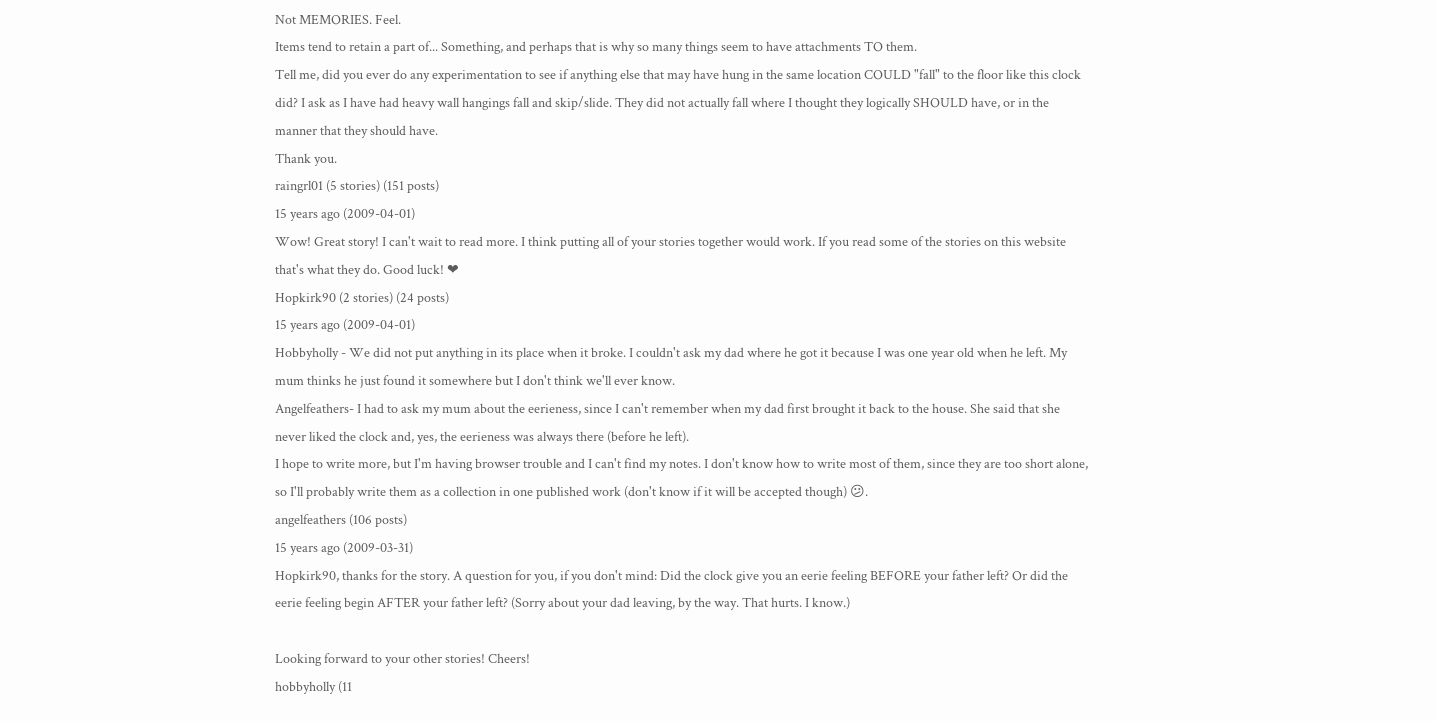Not MEMORIES. Feel.
Items tend to retain a part of... Something, and perhaps that is why so many things seem to have attachments TO them.
Tell me, did you ever do any experimentation to see if anything else that may have hung in the same location COULD "fall" to the floor like this clock did? I ask as I have had heavy wall hangings fall and skip/slide. They did not actually fall where I thought they logically SHOULD have, or in the manner that they should have.
Thank you.
raingrl01 (5 stories) (151 posts)
15 years ago (2009-04-01)
Wow! Great story! I can't wait to read more. I think putting all of your stories together would work. If you read some of the stories on this website that's what they do. Good luck! ❤
Hopkirk90 (2 stories) (24 posts)
15 years ago (2009-04-01)
Hobbyholly - We did not put anything in its place when it broke. I couldn't ask my dad where he got it because I was one year old when he left. My mum thinks he just found it somewhere but I don't think we'll ever know.
Angelfeathers- I had to ask my mum about the eerieness, since I can't remember when my dad first brought it back to the house. She said that she never liked the clock and, yes, the eerieness was always there (before he left).
I hope to write more, but I'm having browser trouble and I can't find my notes. I don't know how to write most of them, since they are too short alone, so I'll probably write them as a collection in one published work (don't know if it will be accepted though) 😕.
angelfeathers (106 posts)
15 years ago (2009-03-31)
Hopkirk90, thanks for the story. A question for you, if you don't mind: Did the clock give you an eerie feeling BEFORE your father left? Or did the eerie feeling begin AFTER your father left? (Sorry about your dad leaving, by the way. That hurts. I know.)

Looking forward to your other stories! Cheers!
hobbyholly (11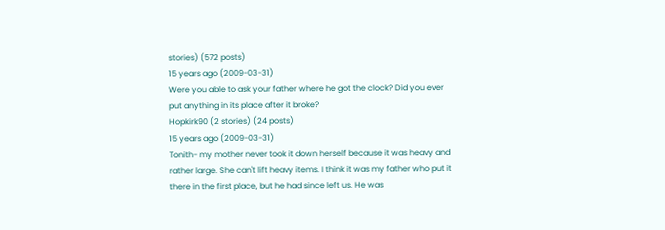stories) (572 posts)
15 years ago (2009-03-31)
Were you able to ask your father where he got the clock? Did you ever put anything in its place after it broke?
Hopkirk90 (2 stories) (24 posts)
15 years ago (2009-03-31)
Tonith- my mother never took it down herself because it was heavy and rather large. She can't lift heavy items. I think it was my father who put it there in the first place, but he had since left us. He was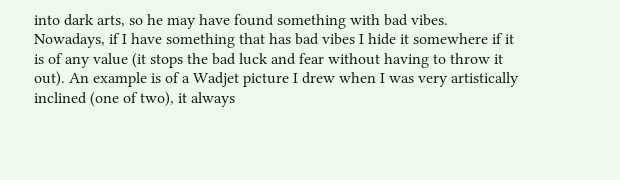into dark arts, so he may have found something with bad vibes.
Nowadays, if I have something that has bad vibes I hide it somewhere if it is of any value (it stops the bad luck and fear without having to throw it out). An example is of a Wadjet picture I drew when I was very artistically inclined (one of two), it always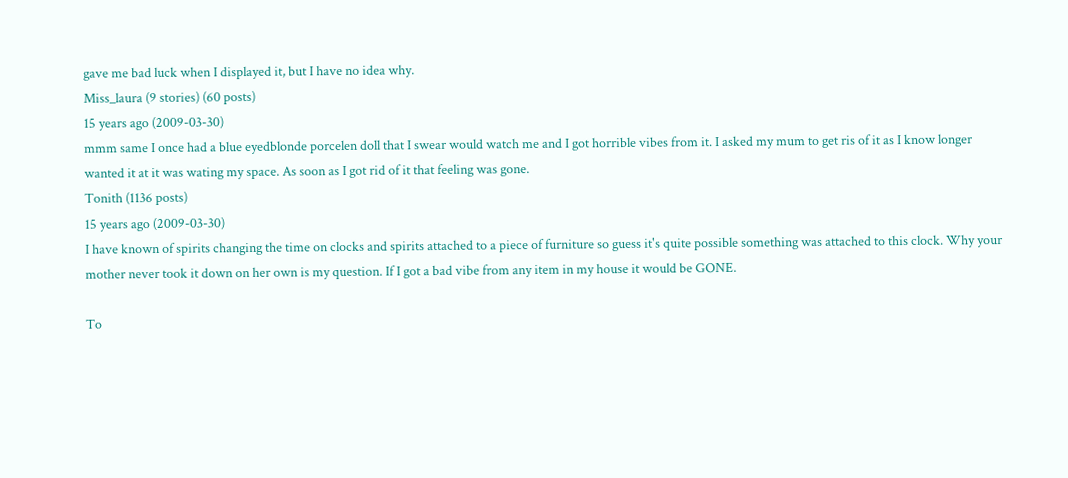gave me bad luck when I displayed it, but I have no idea why.
Miss_laura (9 stories) (60 posts)
15 years ago (2009-03-30)
mmm same I once had a blue eyedblonde porcelen doll that I swear would watch me and I got horrible vibes from it. I asked my mum to get ris of it as I know longer wanted it at it was wating my space. As soon as I got rid of it that feeling was gone.
Tonith (1136 posts)
15 years ago (2009-03-30)
I have known of spirits changing the time on clocks and spirits attached to a piece of furniture so guess it's quite possible something was attached to this clock. Why your mother never took it down on her own is my question. If I got a bad vibe from any item in my house it would be GONE.

To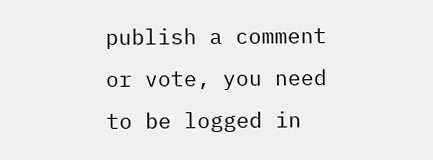publish a comment or vote, you need to be logged in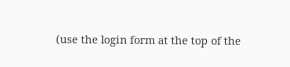(use the login form at the top of the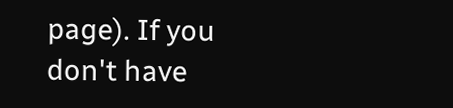page). If you don't have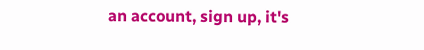an account, sign up, it's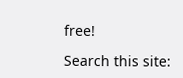free!

Search this site: